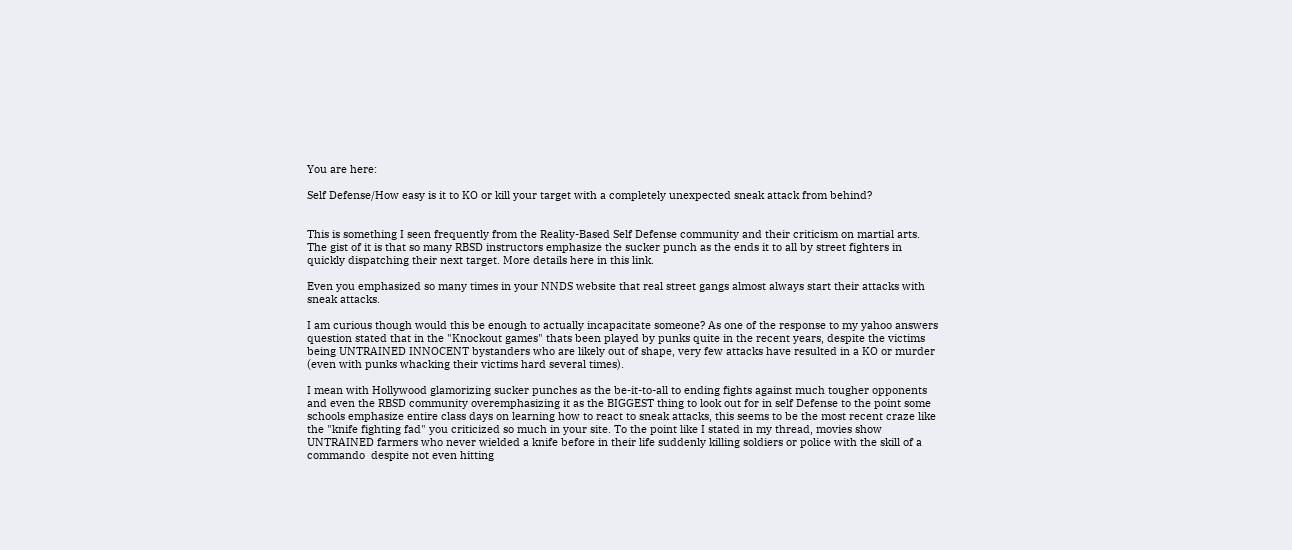You are here:

Self Defense/How easy is it to KO or kill your target with a completely unexpected sneak attack from behind?


This is something I seen frequently from the Reality-Based Self Defense community and their criticism on martial arts. The gist of it is that so many RBSD instructors emphasize the sucker punch as the ends it to all by street fighters in quickly dispatching their next target. More details here in this link.

Even you emphasized so many times in your NNDS website that real street gangs almost always start their attacks with sneak attacks.

I am curious though would this be enough to actually incapacitate someone? As one of the response to my yahoo answers question stated that in the "Knockout games" thats been played by punks quite in the recent years, despite the victims being UNTRAINED INNOCENT bystanders who are likely out of shape, very few attacks have resulted in a KO or murder (even with punks whacking their victims hard several times).

I mean with Hollywood glamorizing sucker punches as the be-it-to-all to ending fights against much tougher opponents and even the RBSD community overemphasizing it as the BIGGEST thing to look out for in self Defense to the point some schools emphasize entire class days on learning how to react to sneak attacks, this seems to be the most recent craze like the "knife fighting fad" you criticized so much in your site. To the point like I stated in my thread, movies show UNTRAINED farmers who never wielded a knife before in their life suddenly killing soldiers or police with the skill of a commando  despite not even hitting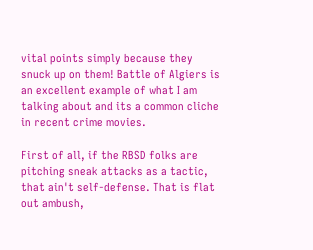vital points simply because they snuck up on them! Battle of Algiers is an excellent example of what I am talking about and its a common cliche in recent crime movies.

First of all, if the RBSD folks are pitching sneak attacks as a tactic, that ain't self-defense. That is flat out ambush,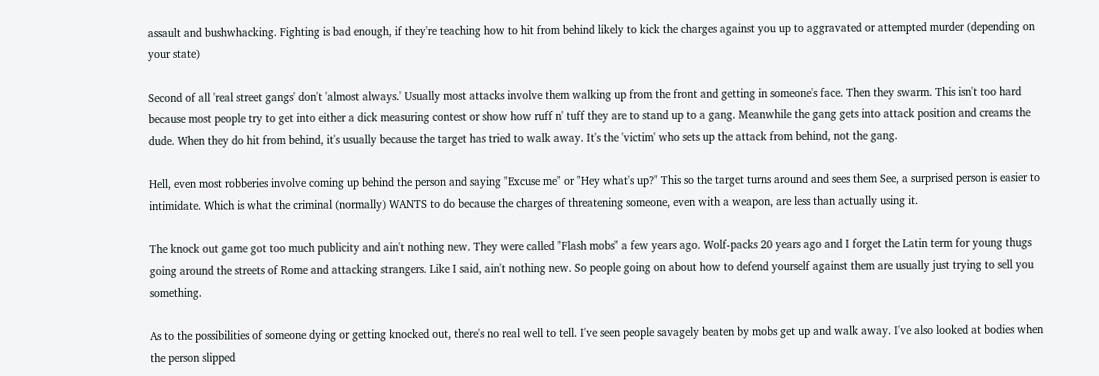assault and bushwhacking. Fighting is bad enough, if they're teaching how to hit from behind likely to kick the charges against you up to aggravated or attempted murder (depending on your state)

Second of all 'real street gangs' don't 'almost always.' Usually most attacks involve them walking up from the front and getting in someone's face. Then they swarm. This isn't too hard because most people try to get into either a dick measuring contest or show how ruff n' tuff they are to stand up to a gang. Meanwhile the gang gets into attack position and creams the dude. When they do hit from behind, it's usually because the target has tried to walk away. It's the 'victim' who sets up the attack from behind, not the gang.

Hell, even most robberies involve coming up behind the person and saying "Excuse me" or "Hey what's up?" This so the target turns around and sees them See, a surprised person is easier to intimidate. Which is what the criminal (normally) WANTS to do because the charges of threatening someone, even with a weapon, are less than actually using it.

The knock out game got too much publicity and ain't nothing new. They were called "Flash mobs" a few years ago. Wolf-packs 20 years ago and I forget the Latin term for young thugs going around the streets of Rome and attacking strangers. Like I said, ain't nothing new. So people going on about how to defend yourself against them are usually just trying to sell you something.

As to the possibilities of someone dying or getting knocked out, there's no real well to tell. I've seen people savagely beaten by mobs get up and walk away. I've also looked at bodies when the person slipped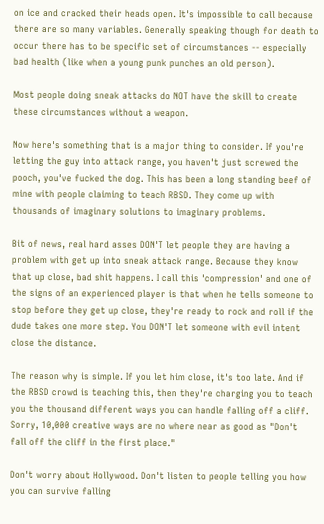on ice and cracked their heads open. It's impossible to call because there are so many variables. Generally speaking though for death to occur there has to be specific set of circumstances -- especially bad health (like when a young punk punches an old person).

Most people doing sneak attacks do NOT have the skill to create these circumstances without a weapon.

Now here's something that is a major thing to consider. If you're letting the guy into attack range, you haven't just screwed the pooch, you've fucked the dog. This has been a long standing beef of mine with people claiming to teach RBSD. They come up with thousands of imaginary solutions to imaginary problems.

Bit of news, real hard asses DON'T let people they are having a problem with get up into sneak attack range. Because they know that up close, bad shit happens. I call this 'compression' and one of the signs of an experienced player is that when he tells someone to stop before they get up close, they're ready to rock and roll if the dude takes one more step. You DON'T let someone with evil intent close the distance.

The reason why is simple. If you let him close, it's too late. And if the RBSD crowd is teaching this, then they're charging you to teach you the thousand different ways you can handle falling off a cliff. Sorry, 10,000 creative ways are no where near as good as "Don't fall off the cliff in the first place."

Don't worry about Hollywood. Don't listen to people telling you how you can survive falling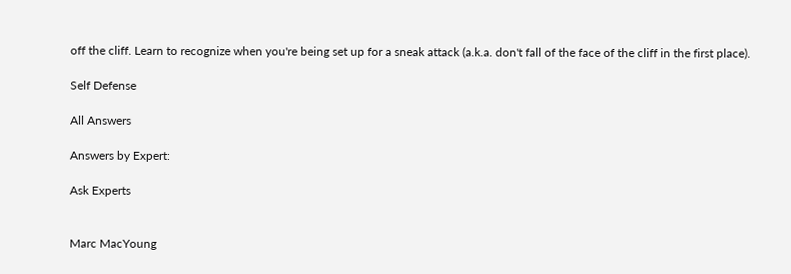off the cliff. Learn to recognize when you're being set up for a sneak attack (a.k.a. don't fall of the face of the cliff in the first place).

Self Defense

All Answers

Answers by Expert:

Ask Experts


Marc MacYoung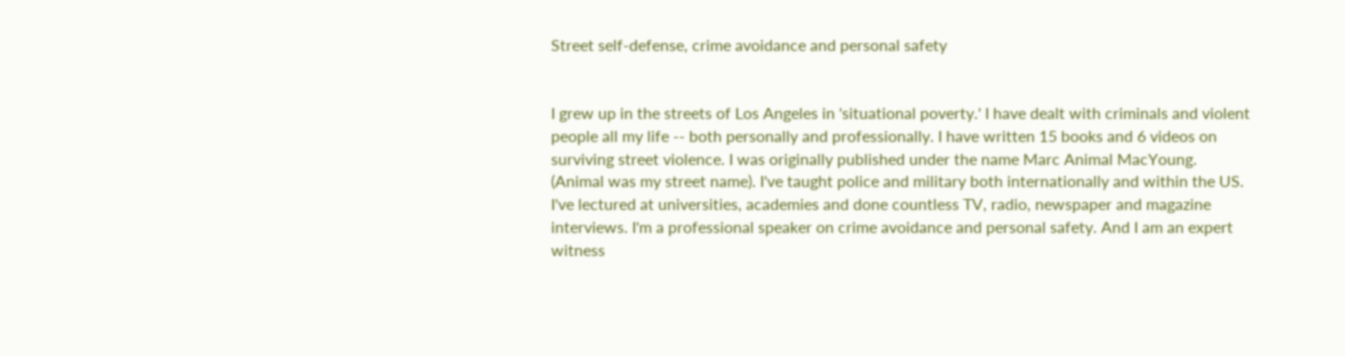Street self-defense, crime avoidance and personal safety


I grew up in the streets of Los Angeles in 'situational poverty.' I have dealt with criminals and violent people all my life -- both personally and professionally. I have written 15 books and 6 videos on surviving street violence. I was originally published under the name Marc Animal MacYoung. (Animal was my street name). I've taught police and military both internationally and within the US. I've lectured at universities, academies and done countless TV, radio, newspaper and magazine interviews. I'm a professional speaker on crime avoidance and personal safety. And I am an expert witness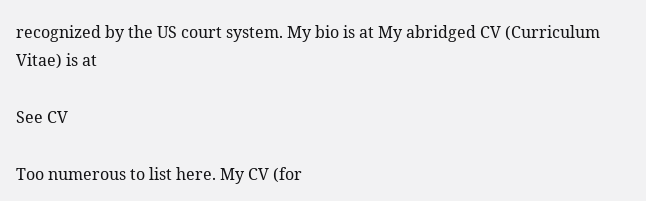recognized by the US court system. My bio is at My abridged CV (Curriculum Vitae) is at

See CV

Too numerous to list here. My CV (for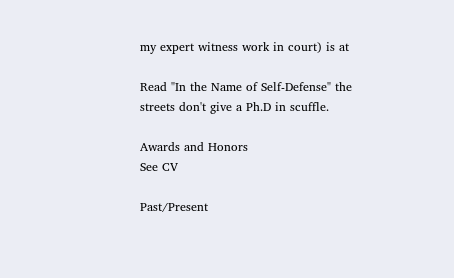my expert witness work in court) is at

Read "In the Name of Self-Defense" the streets don't give a Ph.D in scuffle.

Awards and Honors
See CV

Past/Present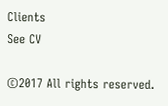Clients
See CV

©2017 All rights reserved.